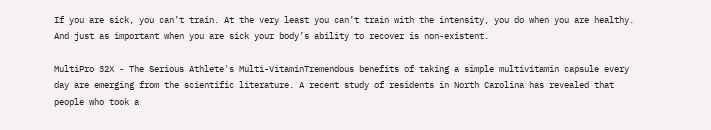If you are sick, you can’t train. At the very least you can’t train with the intensity, you do when you are healthy. And just as important when you are sick your body’s ability to recover is non-existent.

MultiPro 32X - The Serious Athlete's Multi-VitaminTremendous benefits of taking a simple multivitamin capsule every day are emerging from the scientific literature. A recent study of residents in North Carolina has revealed that people who took a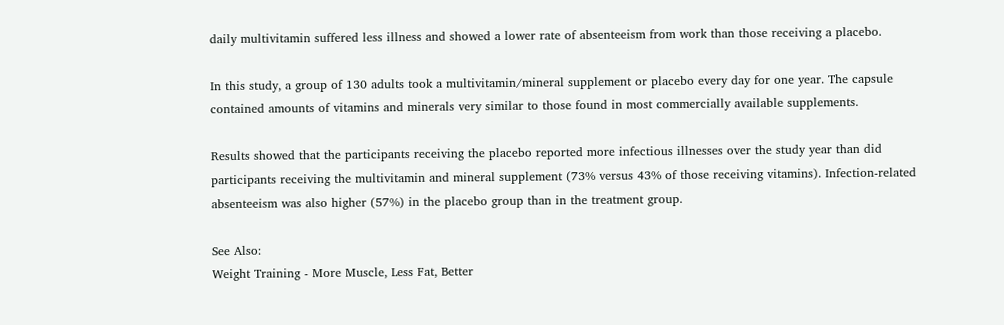daily multivitamin suffered less illness and showed a lower rate of absenteeism from work than those receiving a placebo.

In this study, a group of 130 adults took a multivitamin/mineral supplement or placebo every day for one year. The capsule contained amounts of vitamins and minerals very similar to those found in most commercially available supplements.

Results showed that the participants receiving the placebo reported more infectious illnesses over the study year than did participants receiving the multivitamin and mineral supplement (73% versus 43% of those receiving vitamins). Infection-related absenteeism was also higher (57%) in the placebo group than in the treatment group.

See Also:
Weight Training - More Muscle, Less Fat, Better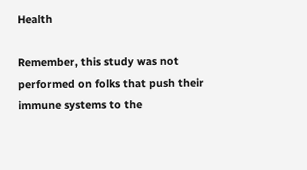Health

Remember, this study was not performed on folks that push their immune systems to the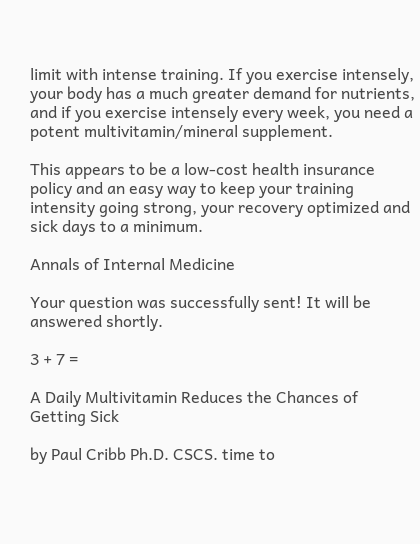limit with intense training. If you exercise intensely, your body has a much greater demand for nutrients, and if you exercise intensely every week, you need a potent multivitamin/mineral supplement.

This appears to be a low-cost health insurance policy and an easy way to keep your training intensity going strong, your recovery optimized and sick days to a minimum.

Annals of Internal Medicine

Your question was successfully sent! It will be answered shortly.

3 + 7 =

A Daily Multivitamin Reduces the Chances of Getting Sick

by Paul Cribb Ph.D. CSCS. time to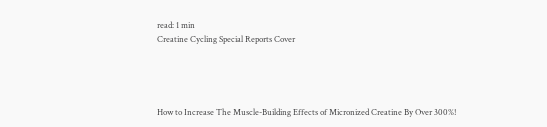read: 1 min
Creatine Cycling Special Reports Cover




How to Increase The Muscle-Building Effects of Micronized Creatine By Over 300%!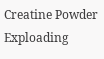Creatine Powder Exploading